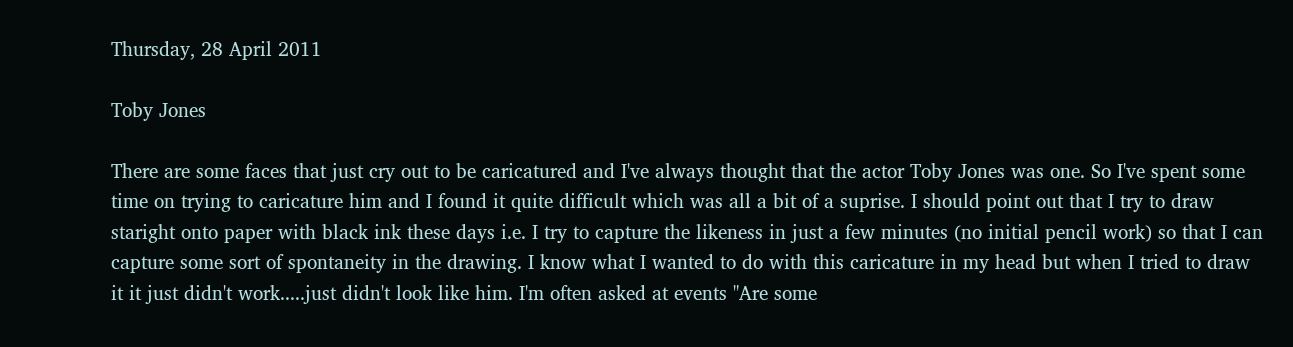Thursday, 28 April 2011

Toby Jones

There are some faces that just cry out to be caricatured and I've always thought that the actor Toby Jones was one. So I've spent some time on trying to caricature him and I found it quite difficult which was all a bit of a suprise. I should point out that I try to draw staright onto paper with black ink these days i.e. I try to capture the likeness in just a few minutes (no initial pencil work) so that I can capture some sort of spontaneity in the drawing. I know what I wanted to do with this caricature in my head but when I tried to draw it it just didn't work.....just didn't look like him. I'm often asked at events "Are some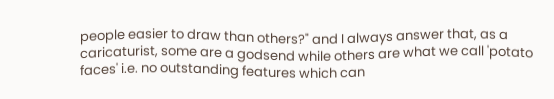people easier to draw than others?" and I always answer that, as a caricaturist, some are a godsend while others are what we call 'potato faces' i.e. no outstanding features which can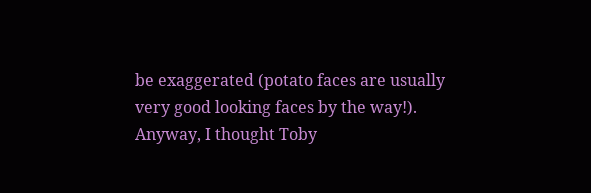be exaggerated (potato faces are usually very good looking faces by the way!). Anyway, I thought Toby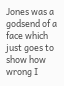Jones was a godsend of a face which just goes to show how wrong I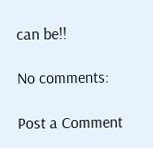can be!!

No comments:

Post a Comment